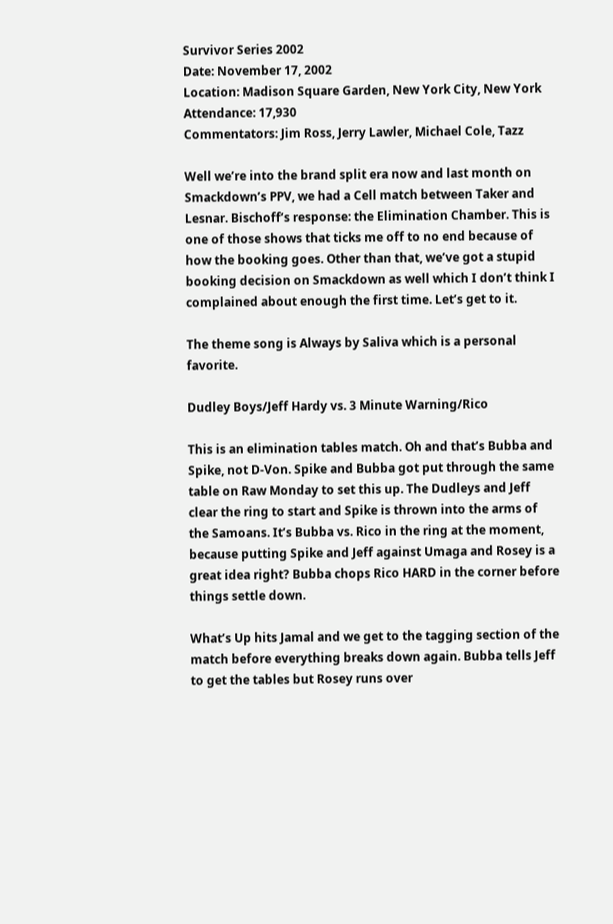Survivor Series 2002
Date: November 17, 2002
Location: Madison Square Garden, New York City, New York
Attendance: 17,930
Commentators: Jim Ross, Jerry Lawler, Michael Cole, Tazz

Well we’re into the brand split era now and last month on Smackdown’s PPV, we had a Cell match between Taker and Lesnar. Bischoff’s response: the Elimination Chamber. This is one of those shows that ticks me off to no end because of how the booking goes. Other than that, we’ve got a stupid booking decision on Smackdown as well which I don’t think I complained about enough the first time. Let’s get to it.

The theme song is Always by Saliva which is a personal favorite.

Dudley Boys/Jeff Hardy vs. 3 Minute Warning/Rico

This is an elimination tables match. Oh and that’s Bubba and Spike, not D-Von. Spike and Bubba got put through the same table on Raw Monday to set this up. The Dudleys and Jeff clear the ring to start and Spike is thrown into the arms of the Samoans. It’s Bubba vs. Rico in the ring at the moment, because putting Spike and Jeff against Umaga and Rosey is a great idea right? Bubba chops Rico HARD in the corner before things settle down.

What’s Up hits Jamal and we get to the tagging section of the match before everything breaks down again. Bubba tells Jeff to get the tables but Rosey runs over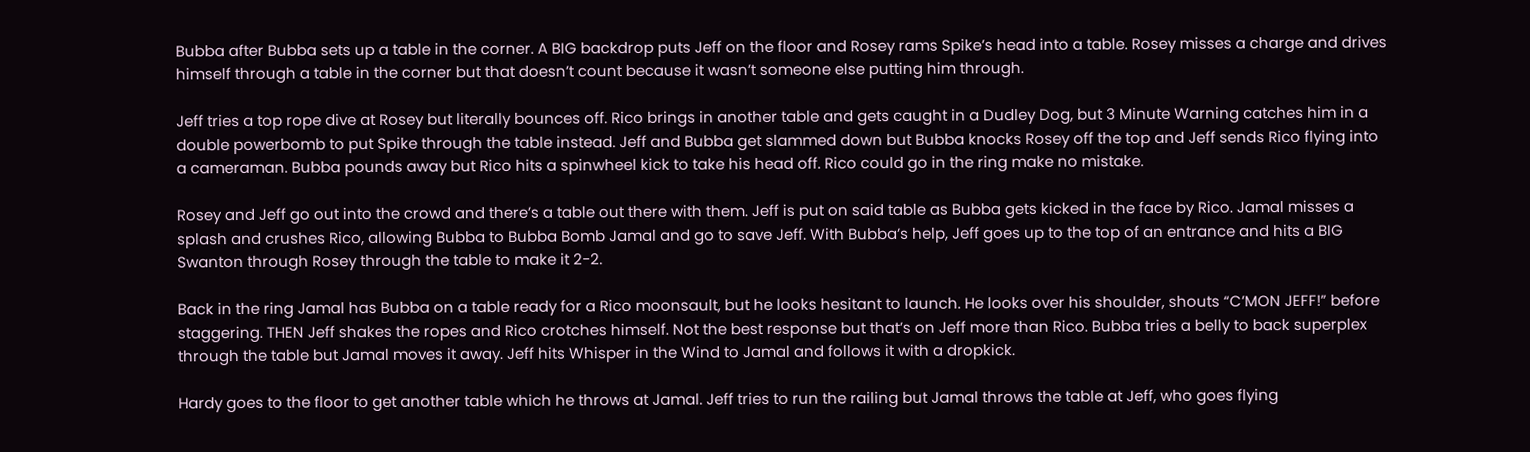Bubba after Bubba sets up a table in the corner. A BIG backdrop puts Jeff on the floor and Rosey rams Spike’s head into a table. Rosey misses a charge and drives himself through a table in the corner but that doesn’t count because it wasn’t someone else putting him through.

Jeff tries a top rope dive at Rosey but literally bounces off. Rico brings in another table and gets caught in a Dudley Dog, but 3 Minute Warning catches him in a double powerbomb to put Spike through the table instead. Jeff and Bubba get slammed down but Bubba knocks Rosey off the top and Jeff sends Rico flying into a cameraman. Bubba pounds away but Rico hits a spinwheel kick to take his head off. Rico could go in the ring make no mistake.

Rosey and Jeff go out into the crowd and there’s a table out there with them. Jeff is put on said table as Bubba gets kicked in the face by Rico. Jamal misses a splash and crushes Rico, allowing Bubba to Bubba Bomb Jamal and go to save Jeff. With Bubba’s help, Jeff goes up to the top of an entrance and hits a BIG Swanton through Rosey through the table to make it 2-2.

Back in the ring Jamal has Bubba on a table ready for a Rico moonsault, but he looks hesitant to launch. He looks over his shoulder, shouts “C’MON JEFF!” before staggering. THEN Jeff shakes the ropes and Rico crotches himself. Not the best response but that’s on Jeff more than Rico. Bubba tries a belly to back superplex through the table but Jamal moves it away. Jeff hits Whisper in the Wind to Jamal and follows it with a dropkick.

Hardy goes to the floor to get another table which he throws at Jamal. Jeff tries to run the railing but Jamal throws the table at Jeff, who goes flying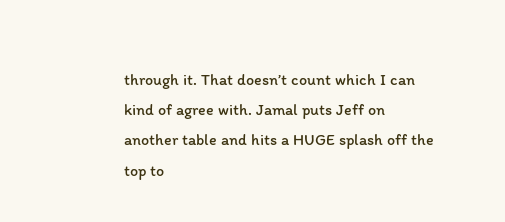through it. That doesn’t count which I can kind of agree with. Jamal puts Jeff on another table and hits a HUGE splash off the top to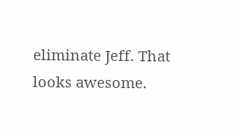eliminate Jeff. That looks awesome.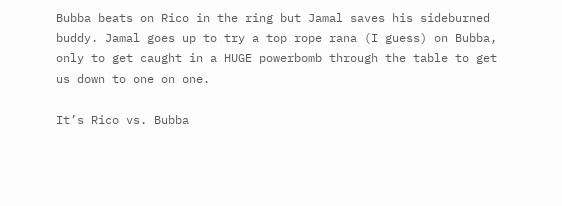Bubba beats on Rico in the ring but Jamal saves his sideburned buddy. Jamal goes up to try a top rope rana (I guess) on Bubba, only to get caught in a HUGE powerbomb through the table to get us down to one on one.

It’s Rico vs. Bubba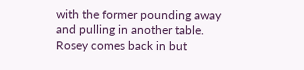with the former pounding away and pulling in another table. Rosey comes back in but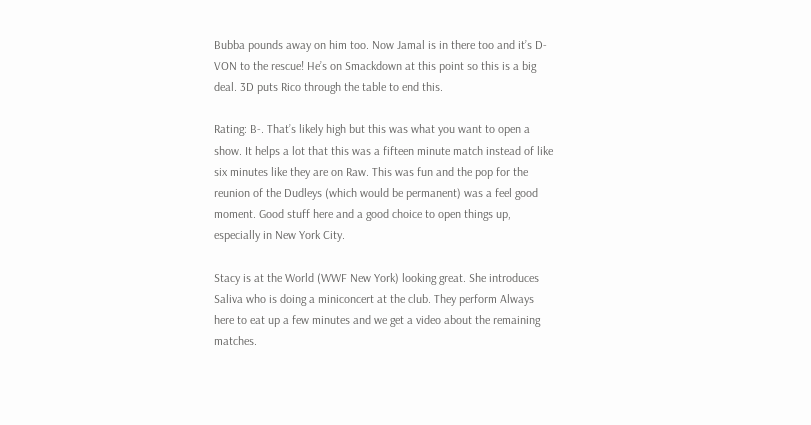Bubba pounds away on him too. Now Jamal is in there too and it’s D-VON to the rescue! He’s on Smackdown at this point so this is a big deal. 3D puts Rico through the table to end this.

Rating: B-. That’s likely high but this was what you want to open a show. It helps a lot that this was a fifteen minute match instead of like six minutes like they are on Raw. This was fun and the pop for the reunion of the Dudleys (which would be permanent) was a feel good moment. Good stuff here and a good choice to open things up, especially in New York City.

Stacy is at the World (WWF New York) looking great. She introduces Saliva who is doing a miniconcert at the club. They perform Always here to eat up a few minutes and we get a video about the remaining matches.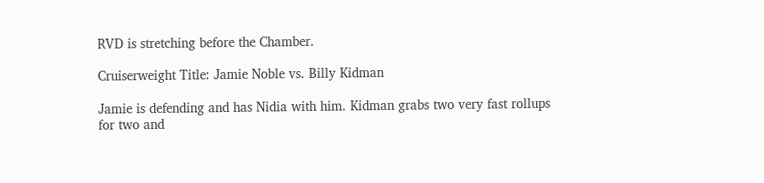RVD is stretching before the Chamber.

Cruiserweight Title: Jamie Noble vs. Billy Kidman

Jamie is defending and has Nidia with him. Kidman grabs two very fast rollups for two and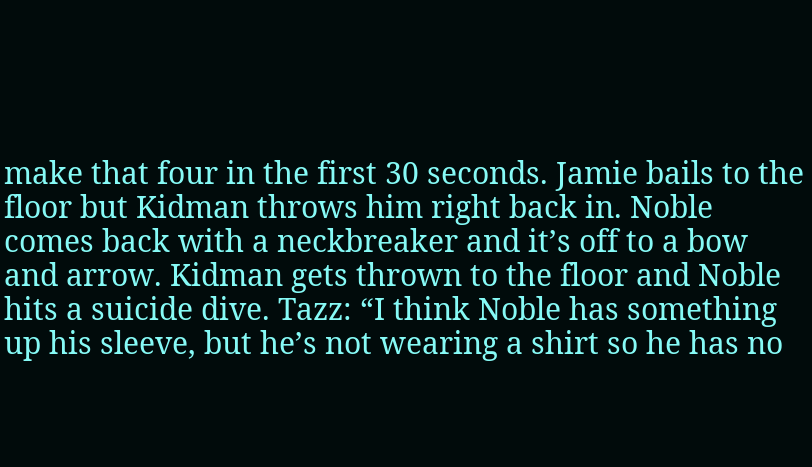make that four in the first 30 seconds. Jamie bails to the floor but Kidman throws him right back in. Noble comes back with a neckbreaker and it’s off to a bow and arrow. Kidman gets thrown to the floor and Noble hits a suicide dive. Tazz: “I think Noble has something up his sleeve, but he’s not wearing a shirt so he has no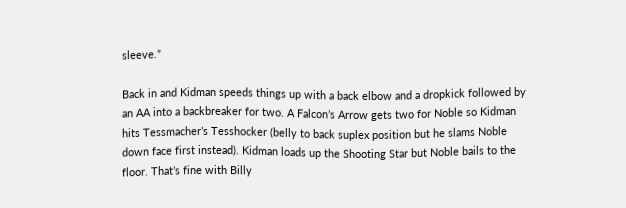sleeve.”

Back in and Kidman speeds things up with a back elbow and a dropkick followed by an AA into a backbreaker for two. A Falcon’s Arrow gets two for Noble so Kidman hits Tessmacher’s Tesshocker (belly to back suplex position but he slams Noble down face first instead). Kidman loads up the Shooting Star but Noble bails to the floor. That’s fine with Billy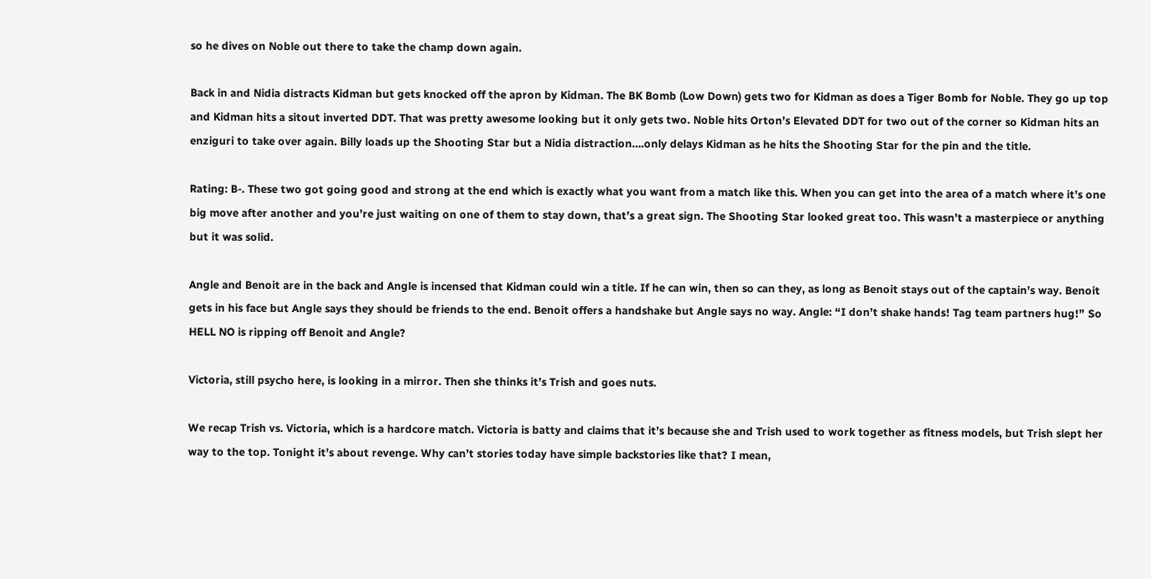so he dives on Noble out there to take the champ down again.

Back in and Nidia distracts Kidman but gets knocked off the apron by Kidman. The BK Bomb (Low Down) gets two for Kidman as does a Tiger Bomb for Noble. They go up top and Kidman hits a sitout inverted DDT. That was pretty awesome looking but it only gets two. Noble hits Orton’s Elevated DDT for two out of the corner so Kidman hits an enziguri to take over again. Billy loads up the Shooting Star but a Nidia distraction….only delays Kidman as he hits the Shooting Star for the pin and the title.

Rating: B-. These two got going good and strong at the end which is exactly what you want from a match like this. When you can get into the area of a match where it’s one big move after another and you’re just waiting on one of them to stay down, that’s a great sign. The Shooting Star looked great too. This wasn’t a masterpiece or anything but it was solid.

Angle and Benoit are in the back and Angle is incensed that Kidman could win a title. If he can win, then so can they, as long as Benoit stays out of the captain’s way. Benoit gets in his face but Angle says they should be friends to the end. Benoit offers a handshake but Angle says no way. Angle: “I don’t shake hands! Tag team partners hug!” So HELL NO is ripping off Benoit and Angle?

Victoria, still psycho here, is looking in a mirror. Then she thinks it’s Trish and goes nuts.

We recap Trish vs. Victoria, which is a hardcore match. Victoria is batty and claims that it’s because she and Trish used to work together as fitness models, but Trish slept her way to the top. Tonight it’s about revenge. Why can’t stories today have simple backstories like that? I mean,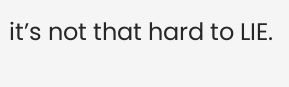it’s not that hard to LIE.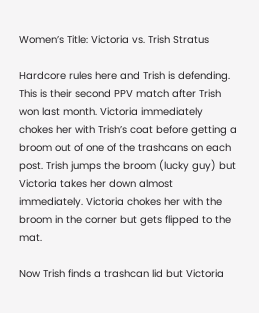Women’s Title: Victoria vs. Trish Stratus

Hardcore rules here and Trish is defending. This is their second PPV match after Trish won last month. Victoria immediately chokes her with Trish’s coat before getting a broom out of one of the trashcans on each post. Trish jumps the broom (lucky guy) but Victoria takes her down almost immediately. Victoria chokes her with the broom in the corner but gets flipped to the mat.

Now Trish finds a trashcan lid but Victoria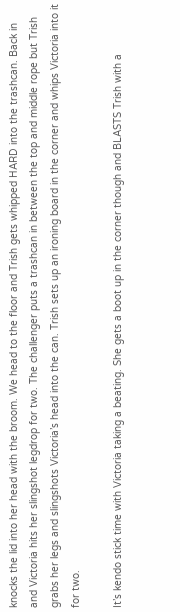knocks the lid into her head with the broom. We head to the floor and Trish gets whipped HARD into the trashcan. Back in and Victoria hits her slingshot legdrop for two. The challenger puts a trashcan in between the top and middle rope but Trish grabs her legs and slingshots Victoria’s head into the can. Trish sets up an ironing board in the corner and whips Victoria into it for two.

It’s kendo stick time with Victoria taking a beating. She gets a boot up in the corner though and BLASTS Trish with a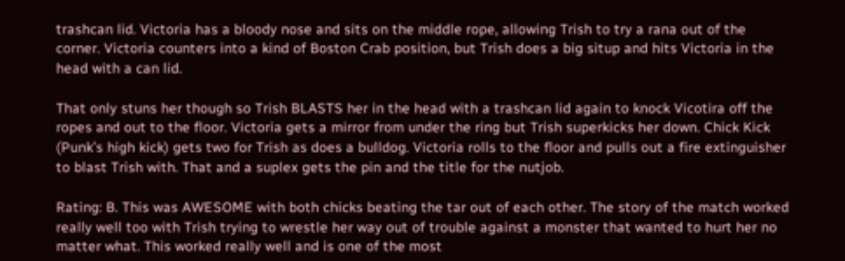trashcan lid. Victoria has a bloody nose and sits on the middle rope, allowing Trish to try a rana out of the corner. Victoria counters into a kind of Boston Crab position, but Trish does a big situp and hits Victoria in the head with a can lid.

That only stuns her though so Trish BLASTS her in the head with a trashcan lid again to knock Vicotira off the ropes and out to the floor. Victoria gets a mirror from under the ring but Trish superkicks her down. Chick Kick (Punk’s high kick) gets two for Trish as does a bulldog. Victoria rolls to the floor and pulls out a fire extinguisher to blast Trish with. That and a suplex gets the pin and the title for the nutjob.

Rating: B. This was AWESOME with both chicks beating the tar out of each other. The story of the match worked really well too with Trish trying to wrestle her way out of trouble against a monster that wanted to hurt her no matter what. This worked really well and is one of the most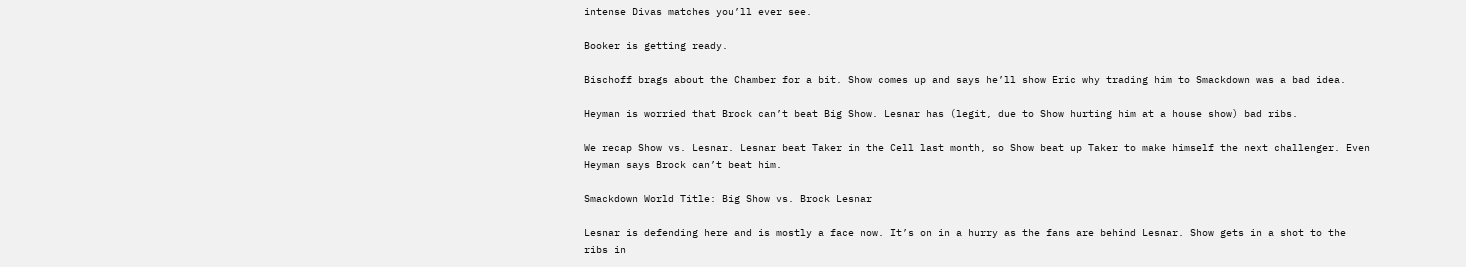intense Divas matches you’ll ever see.

Booker is getting ready.

Bischoff brags about the Chamber for a bit. Show comes up and says he’ll show Eric why trading him to Smackdown was a bad idea.

Heyman is worried that Brock can’t beat Big Show. Lesnar has (legit, due to Show hurting him at a house show) bad ribs.

We recap Show vs. Lesnar. Lesnar beat Taker in the Cell last month, so Show beat up Taker to make himself the next challenger. Even Heyman says Brock can’t beat him.

Smackdown World Title: Big Show vs. Brock Lesnar

Lesnar is defending here and is mostly a face now. It’s on in a hurry as the fans are behind Lesnar. Show gets in a shot to the ribs in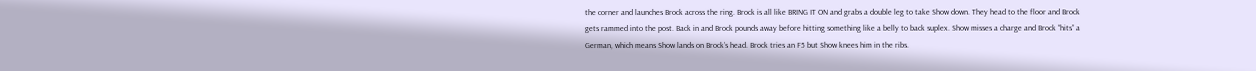the corner and launches Brock across the ring. Brock is all like BRING IT ON and grabs a double leg to take Show down. They head to the floor and Brock gets rammed into the post. Back in and Brock pounds away before hitting something like a belly to back suplex. Show misses a charge and Brock “hits” a German, which means Show lands on Brock’s head. Brock tries an F5 but Show knees him in the ribs.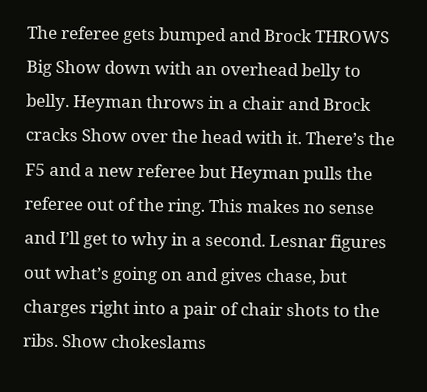The referee gets bumped and Brock THROWS Big Show down with an overhead belly to belly. Heyman throws in a chair and Brock cracks Show over the head with it. There’s the F5 and a new referee but Heyman pulls the referee out of the ring. This makes no sense and I’ll get to why in a second. Lesnar figures out what’s going on and gives chase, but charges right into a pair of chair shots to the ribs. Show chokeslams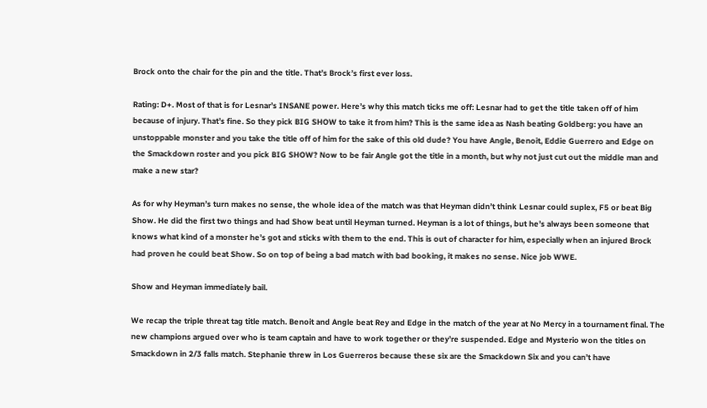Brock onto the chair for the pin and the title. That’s Brock’s first ever loss.

Rating: D+. Most of that is for Lesnar’s INSANE power. Here’s why this match ticks me off: Lesnar had to get the title taken off of him because of injury. That’s fine. So they pick BIG SHOW to take it from him? This is the same idea as Nash beating Goldberg: you have an unstoppable monster and you take the title off of him for the sake of this old dude? You have Angle, Benoit, Eddie Guerrero and Edge on the Smackdown roster and you pick BIG SHOW? Now to be fair Angle got the title in a month, but why not just cut out the middle man and make a new star?

As for why Heyman’s turn makes no sense, the whole idea of the match was that Heyman didn’t think Lesnar could suplex, F5 or beat Big Show. He did the first two things and had Show beat until Heyman turned. Heyman is a lot of things, but he’s always been someone that knows what kind of a monster he’s got and sticks with them to the end. This is out of character for him, especially when an injured Brock had proven he could beat Show. So on top of being a bad match with bad booking, it makes no sense. Nice job WWE.

Show and Heyman immediately bail.

We recap the triple threat tag title match. Benoit and Angle beat Rey and Edge in the match of the year at No Mercy in a tournament final. The new champions argued over who is team captain and have to work together or they’re suspended. Edge and Mysterio won the titles on Smackdown in 2/3 falls match. Stephanie threw in Los Guerreros because these six are the Smackdown Six and you can’t have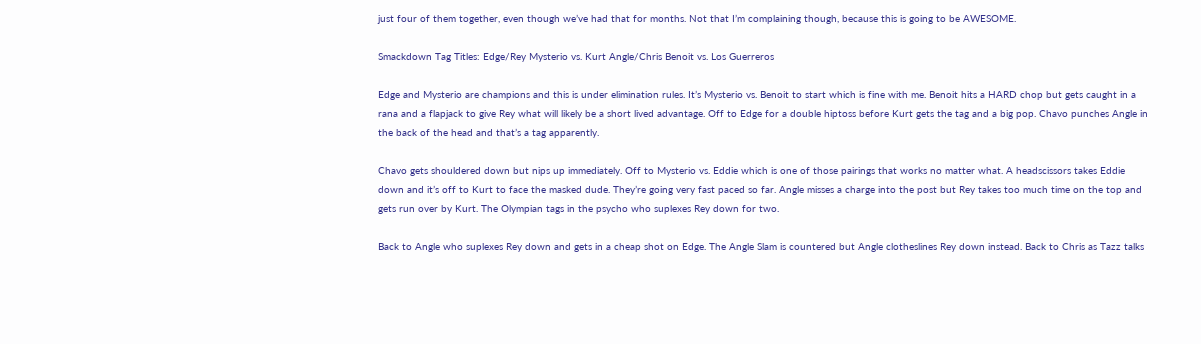just four of them together, even though we’ve had that for months. Not that I’m complaining though, because this is going to be AWESOME.

Smackdown Tag Titles: Edge/Rey Mysterio vs. Kurt Angle/Chris Benoit vs. Los Guerreros

Edge and Mysterio are champions and this is under elimination rules. It’s Mysterio vs. Benoit to start which is fine with me. Benoit hits a HARD chop but gets caught in a rana and a flapjack to give Rey what will likely be a short lived advantage. Off to Edge for a double hiptoss before Kurt gets the tag and a big pop. Chavo punches Angle in the back of the head and that’s a tag apparently.

Chavo gets shouldered down but nips up immediately. Off to Mysterio vs. Eddie which is one of those pairings that works no matter what. A headscissors takes Eddie down and it’s off to Kurt to face the masked dude. They’re going very fast paced so far. Angle misses a charge into the post but Rey takes too much time on the top and gets run over by Kurt. The Olympian tags in the psycho who suplexes Rey down for two.

Back to Angle who suplexes Rey down and gets in a cheap shot on Edge. The Angle Slam is countered but Angle clotheslines Rey down instead. Back to Chris as Tazz talks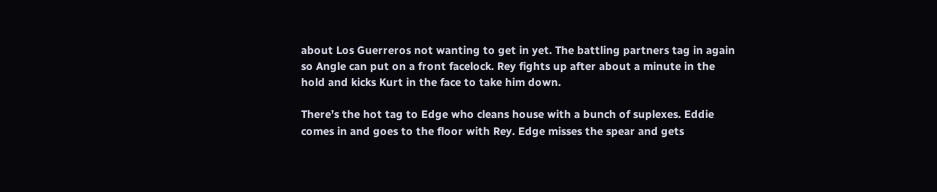about Los Guerreros not wanting to get in yet. The battling partners tag in again so Angle can put on a front facelock. Rey fights up after about a minute in the hold and kicks Kurt in the face to take him down.

There’s the hot tag to Edge who cleans house with a bunch of suplexes. Eddie comes in and goes to the floor with Rey. Edge misses the spear and gets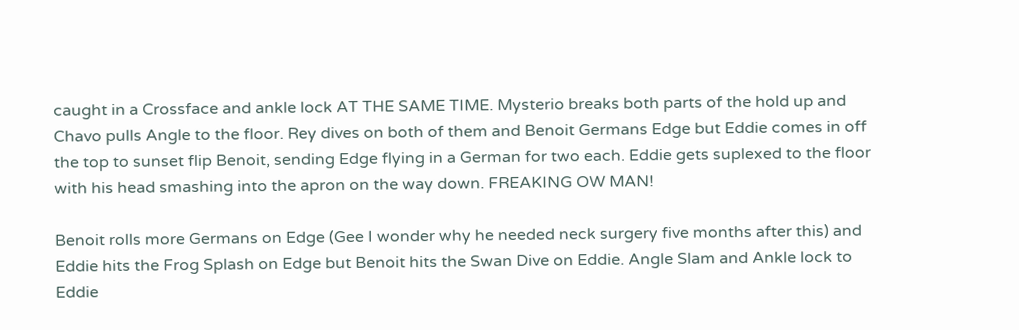caught in a Crossface and ankle lock AT THE SAME TIME. Mysterio breaks both parts of the hold up and Chavo pulls Angle to the floor. Rey dives on both of them and Benoit Germans Edge but Eddie comes in off the top to sunset flip Benoit, sending Edge flying in a German for two each. Eddie gets suplexed to the floor with his head smashing into the apron on the way down. FREAKING OW MAN!

Benoit rolls more Germans on Edge (Gee I wonder why he needed neck surgery five months after this) and Eddie hits the Frog Splash on Edge but Benoit hits the Swan Dive on Eddie. Angle Slam and Ankle lock to Eddie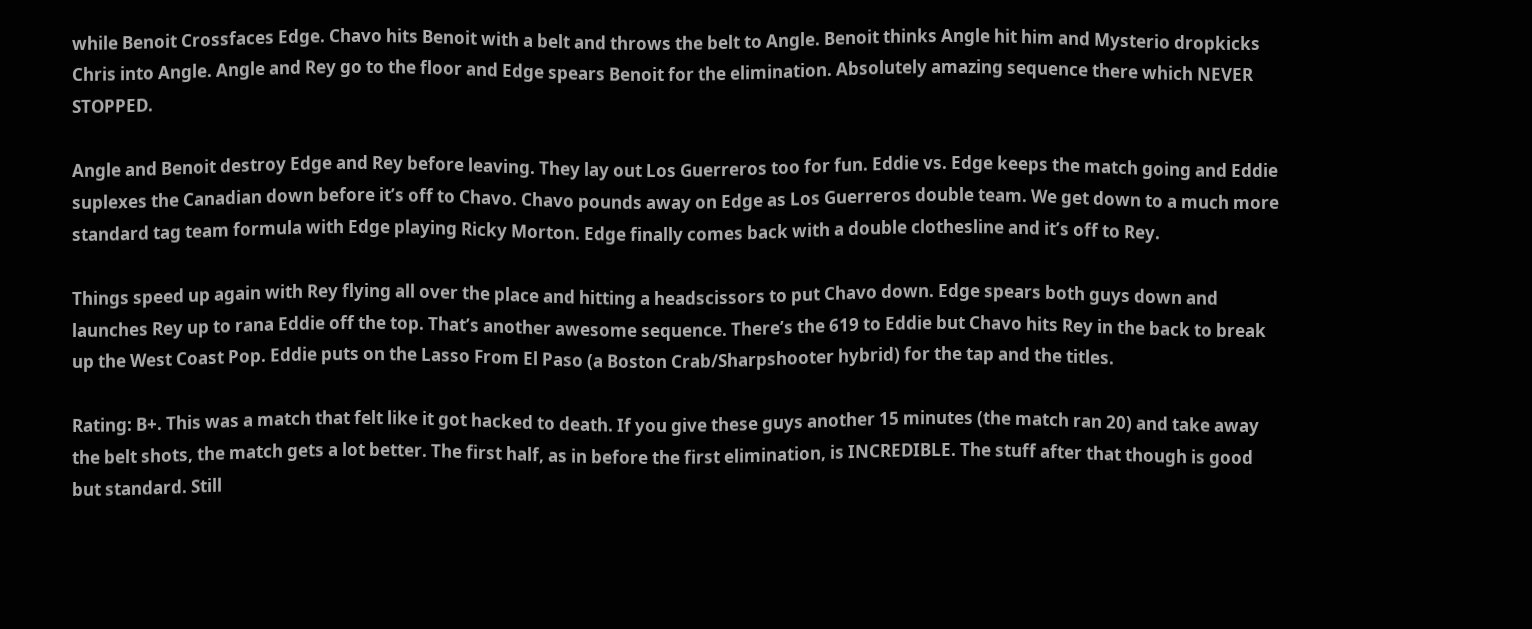while Benoit Crossfaces Edge. Chavo hits Benoit with a belt and throws the belt to Angle. Benoit thinks Angle hit him and Mysterio dropkicks Chris into Angle. Angle and Rey go to the floor and Edge spears Benoit for the elimination. Absolutely amazing sequence there which NEVER STOPPED.

Angle and Benoit destroy Edge and Rey before leaving. They lay out Los Guerreros too for fun. Eddie vs. Edge keeps the match going and Eddie suplexes the Canadian down before it’s off to Chavo. Chavo pounds away on Edge as Los Guerreros double team. We get down to a much more standard tag team formula with Edge playing Ricky Morton. Edge finally comes back with a double clothesline and it’s off to Rey.

Things speed up again with Rey flying all over the place and hitting a headscissors to put Chavo down. Edge spears both guys down and launches Rey up to rana Eddie off the top. That’s another awesome sequence. There’s the 619 to Eddie but Chavo hits Rey in the back to break up the West Coast Pop. Eddie puts on the Lasso From El Paso (a Boston Crab/Sharpshooter hybrid) for the tap and the titles.

Rating: B+. This was a match that felt like it got hacked to death. If you give these guys another 15 minutes (the match ran 20) and take away the belt shots, the match gets a lot better. The first half, as in before the first elimination, is INCREDIBLE. The stuff after that though is good but standard. Still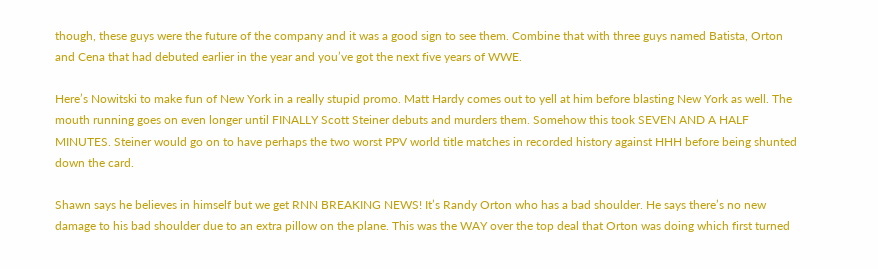though, these guys were the future of the company and it was a good sign to see them. Combine that with three guys named Batista, Orton and Cena that had debuted earlier in the year and you’ve got the next five years of WWE.

Here’s Nowitski to make fun of New York in a really stupid promo. Matt Hardy comes out to yell at him before blasting New York as well. The mouth running goes on even longer until FINALLY Scott Steiner debuts and murders them. Somehow this took SEVEN AND A HALF MINUTES. Steiner would go on to have perhaps the two worst PPV world title matches in recorded history against HHH before being shunted down the card.

Shawn says he believes in himself but we get RNN BREAKING NEWS! It’s Randy Orton who has a bad shoulder. He says there’s no new damage to his bad shoulder due to an extra pillow on the plane. This was the WAY over the top deal that Orton was doing which first turned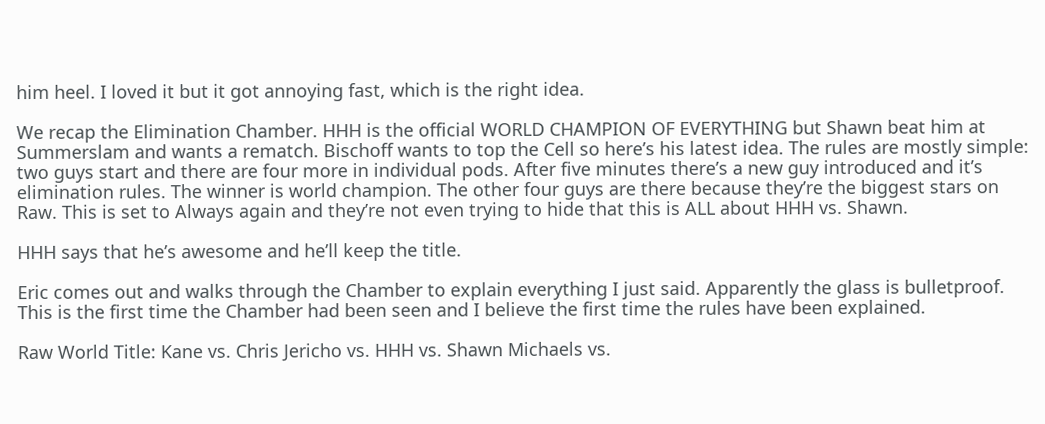him heel. I loved it but it got annoying fast, which is the right idea.

We recap the Elimination Chamber. HHH is the official WORLD CHAMPION OF EVERYTHING but Shawn beat him at Summerslam and wants a rematch. Bischoff wants to top the Cell so here’s his latest idea. The rules are mostly simple: two guys start and there are four more in individual pods. After five minutes there’s a new guy introduced and it’s elimination rules. The winner is world champion. The other four guys are there because they’re the biggest stars on Raw. This is set to Always again and they’re not even trying to hide that this is ALL about HHH vs. Shawn.

HHH says that he’s awesome and he’ll keep the title.

Eric comes out and walks through the Chamber to explain everything I just said. Apparently the glass is bulletproof. This is the first time the Chamber had been seen and I believe the first time the rules have been explained.

Raw World Title: Kane vs. Chris Jericho vs. HHH vs. Shawn Michaels vs.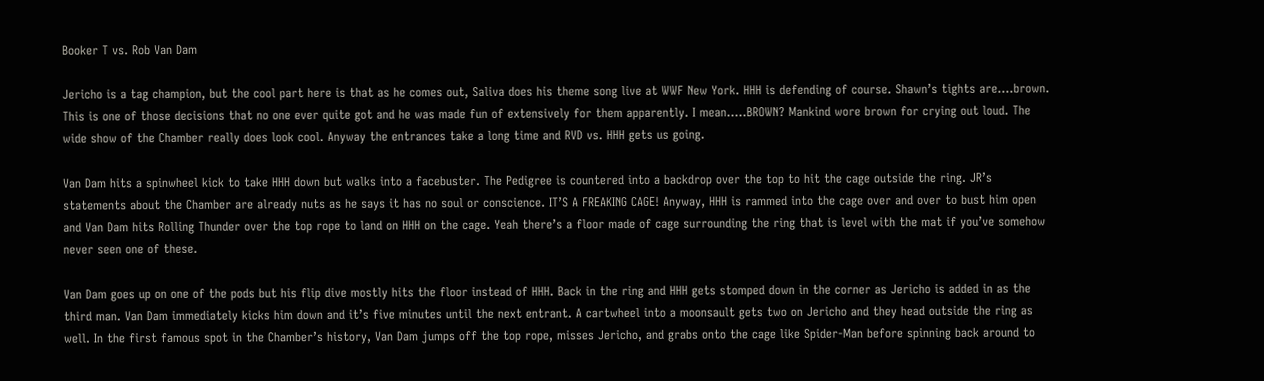Booker T vs. Rob Van Dam

Jericho is a tag champion, but the cool part here is that as he comes out, Saliva does his theme song live at WWF New York. HHH is defending of course. Shawn’s tights are….brown. This is one of those decisions that no one ever quite got and he was made fun of extensively for them apparently. I mean…..BROWN? Mankind wore brown for crying out loud. The wide show of the Chamber really does look cool. Anyway the entrances take a long time and RVD vs. HHH gets us going.

Van Dam hits a spinwheel kick to take HHH down but walks into a facebuster. The Pedigree is countered into a backdrop over the top to hit the cage outside the ring. JR’s statements about the Chamber are already nuts as he says it has no soul or conscience. IT’S A FREAKING CAGE! Anyway, HHH is rammed into the cage over and over to bust him open and Van Dam hits Rolling Thunder over the top rope to land on HHH on the cage. Yeah there’s a floor made of cage surrounding the ring that is level with the mat if you’ve somehow never seen one of these.

Van Dam goes up on one of the pods but his flip dive mostly hits the floor instead of HHH. Back in the ring and HHH gets stomped down in the corner as Jericho is added in as the third man. Van Dam immediately kicks him down and it’s five minutes until the next entrant. A cartwheel into a moonsault gets two on Jericho and they head outside the ring as well. In the first famous spot in the Chamber’s history, Van Dam jumps off the top rope, misses Jericho, and grabs onto the cage like Spider-Man before spinning back around to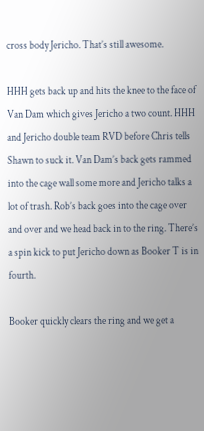cross body Jericho. That’s still awesome.

HHH gets back up and hits the knee to the face of Van Dam which gives Jericho a two count. HHH and Jericho double team RVD before Chris tells Shawn to suck it. Van Dam’s back gets rammed into the cage wall some more and Jericho talks a lot of trash. Rob’s back goes into the cage over and over and we head back in to the ring. There’s a spin kick to put Jericho down as Booker T is in fourth.

Booker quickly clears the ring and we get a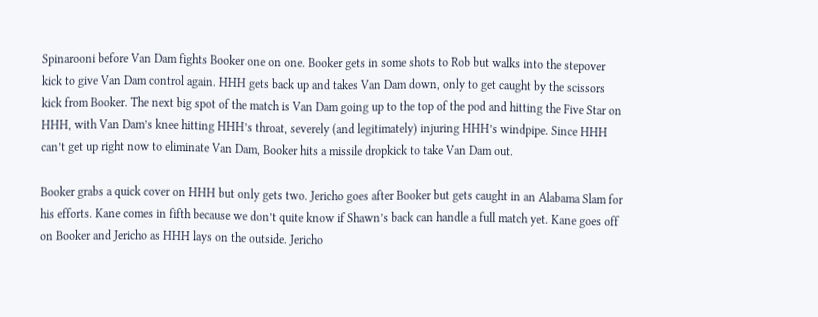Spinarooni before Van Dam fights Booker one on one. Booker gets in some shots to Rob but walks into the stepover kick to give Van Dam control again. HHH gets back up and takes Van Dam down, only to get caught by the scissors kick from Booker. The next big spot of the match is Van Dam going up to the top of the pod and hitting the Five Star on HHH, with Van Dam’s knee hitting HHH’s throat, severely (and legitimately) injuring HHH’s windpipe. Since HHH can’t get up right now to eliminate Van Dam, Booker hits a missile dropkick to take Van Dam out.

Booker grabs a quick cover on HHH but only gets two. Jericho goes after Booker but gets caught in an Alabama Slam for his efforts. Kane comes in fifth because we don’t quite know if Shawn’s back can handle a full match yet. Kane goes off on Booker and Jericho as HHH lays on the outside. Jericho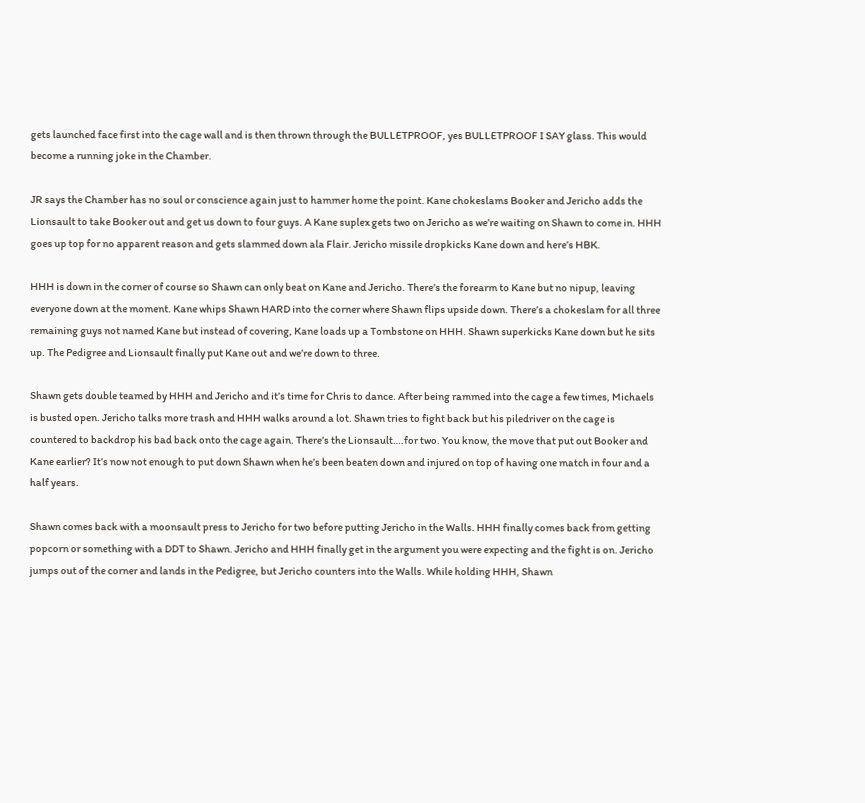gets launched face first into the cage wall and is then thrown through the BULLETPROOF, yes BULLETPROOF I SAY glass. This would become a running joke in the Chamber.

JR says the Chamber has no soul or conscience again just to hammer home the point. Kane chokeslams Booker and Jericho adds the Lionsault to take Booker out and get us down to four guys. A Kane suplex gets two on Jericho as we’re waiting on Shawn to come in. HHH goes up top for no apparent reason and gets slammed down ala Flair. Jericho missile dropkicks Kane down and here’s HBK.

HHH is down in the corner of course so Shawn can only beat on Kane and Jericho. There’s the forearm to Kane but no nipup, leaving everyone down at the moment. Kane whips Shawn HARD into the corner where Shawn flips upside down. There’s a chokeslam for all three remaining guys not named Kane but instead of covering, Kane loads up a Tombstone on HHH. Shawn superkicks Kane down but he sits up. The Pedigree and Lionsault finally put Kane out and we’re down to three.

Shawn gets double teamed by HHH and Jericho and it’s time for Chris to dance. After being rammed into the cage a few times, Michaels is busted open. Jericho talks more trash and HHH walks around a lot. Shawn tries to fight back but his piledriver on the cage is countered to backdrop his bad back onto the cage again. There’s the Lionsault….for two. You know, the move that put out Booker and Kane earlier? It’s now not enough to put down Shawn when he’s been beaten down and injured on top of having one match in four and a half years.

Shawn comes back with a moonsault press to Jericho for two before putting Jericho in the Walls. HHH finally comes back from getting popcorn or something with a DDT to Shawn. Jericho and HHH finally get in the argument you were expecting and the fight is on. Jericho jumps out of the corner and lands in the Pedigree, but Jericho counters into the Walls. While holding HHH, Shawn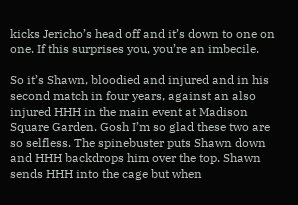kicks Jericho’s head off and it’s down to one on one. If this surprises you, you’re an imbecile.

So it’s Shawn, bloodied and injured and in his second match in four years, against an also injured HHH in the main event at Madison Square Garden. Gosh I’m so glad these two are so selfless. The spinebuster puts Shawn down and HHH backdrops him over the top. Shawn sends HHH into the cage but when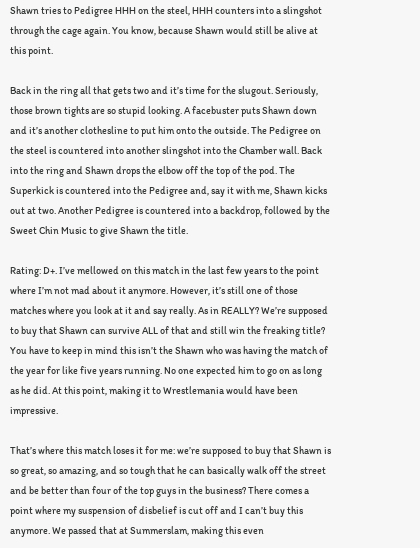Shawn tries to Pedigree HHH on the steel, HHH counters into a slingshot through the cage again. You know, because Shawn would still be alive at this point.

Back in the ring all that gets two and it’s time for the slugout. Seriously, those brown tights are so stupid looking. A facebuster puts Shawn down and it’s another clothesline to put him onto the outside. The Pedigree on the steel is countered into another slingshot into the Chamber wall. Back into the ring and Shawn drops the elbow off the top of the pod. The Superkick is countered into the Pedigree and, say it with me, Shawn kicks out at two. Another Pedigree is countered into a backdrop, followed by the Sweet Chin Music to give Shawn the title.

Rating: D+. I’ve mellowed on this match in the last few years to the point where I’m not mad about it anymore. However, it’s still one of those matches where you look at it and say really. As in REALLY? We’re supposed to buy that Shawn can survive ALL of that and still win the freaking title? You have to keep in mind this isn’t the Shawn who was having the match of the year for like five years running. No one expected him to go on as long as he did. At this point, making it to Wrestlemania would have been impressive.

That’s where this match loses it for me: we’re supposed to buy that Shawn is so great, so amazing, and so tough that he can basically walk off the street and be better than four of the top guys in the business? There comes a point where my suspension of disbelief is cut off and I can’t buy this anymore. We passed that at Summerslam, making this even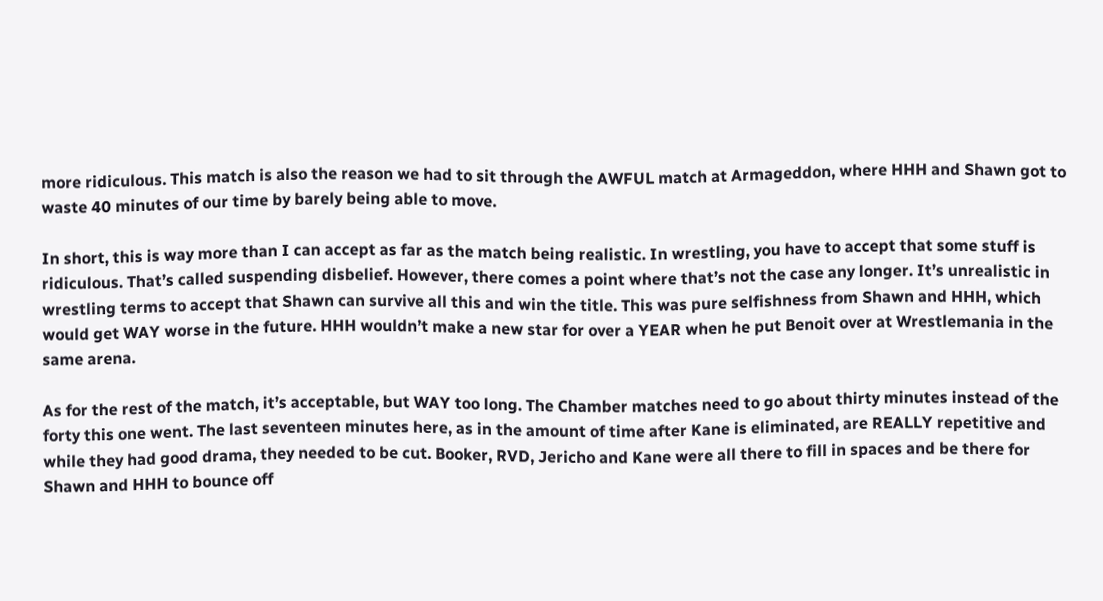more ridiculous. This match is also the reason we had to sit through the AWFUL match at Armageddon, where HHH and Shawn got to waste 40 minutes of our time by barely being able to move.

In short, this is way more than I can accept as far as the match being realistic. In wrestling, you have to accept that some stuff is ridiculous. That’s called suspending disbelief. However, there comes a point where that’s not the case any longer. It’s unrealistic in wrestling terms to accept that Shawn can survive all this and win the title. This was pure selfishness from Shawn and HHH, which would get WAY worse in the future. HHH wouldn’t make a new star for over a YEAR when he put Benoit over at Wrestlemania in the same arena.

As for the rest of the match, it’s acceptable, but WAY too long. The Chamber matches need to go about thirty minutes instead of the forty this one went. The last seventeen minutes here, as in the amount of time after Kane is eliminated, are REALLY repetitive and while they had good drama, they needed to be cut. Booker, RVD, Jericho and Kane were all there to fill in spaces and be there for Shawn and HHH to bounce off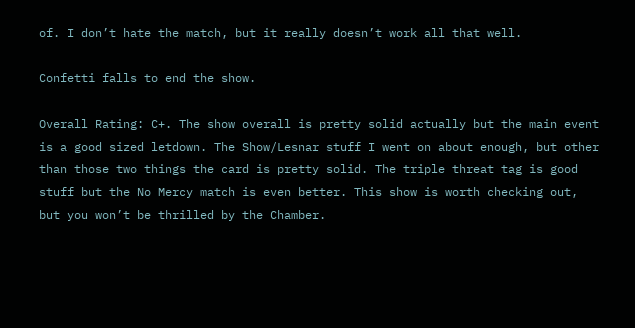of. I don’t hate the match, but it really doesn’t work all that well.

Confetti falls to end the show.

Overall Rating: C+. The show overall is pretty solid actually but the main event is a good sized letdown. The Show/Lesnar stuff I went on about enough, but other than those two things the card is pretty solid. The triple threat tag is good stuff but the No Mercy match is even better. This show is worth checking out, but you won’t be thrilled by the Chamber.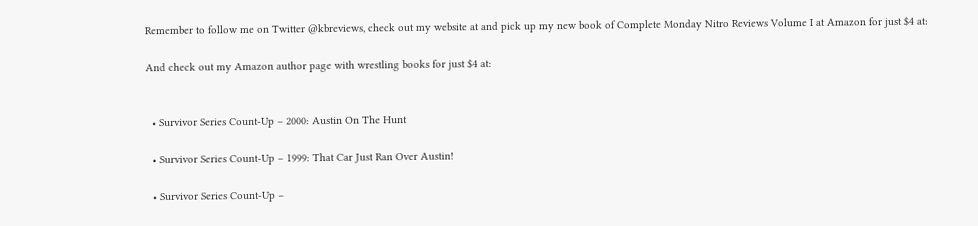Remember to follow me on Twitter @kbreviews, check out my website at and pick up my new book of Complete Monday Nitro Reviews Volume I at Amazon for just $4 at:

And check out my Amazon author page with wrestling books for just $4 at:


  • Survivor Series Count-Up – 2000: Austin On The Hunt

  • Survivor Series Count-Up – 1999: That Car Just Ran Over Austin!

  • Survivor Series Count-Up –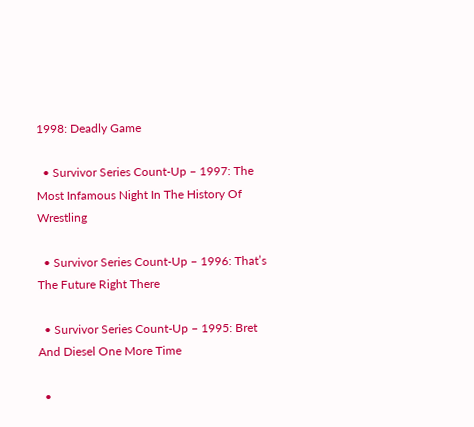1998: Deadly Game

  • Survivor Series Count-Up – 1997: The Most Infamous Night In The History Of Wrestling

  • Survivor Series Count-Up – 1996: That’s The Future Right There

  • Survivor Series Count-Up – 1995: Bret And Diesel One More Time

  •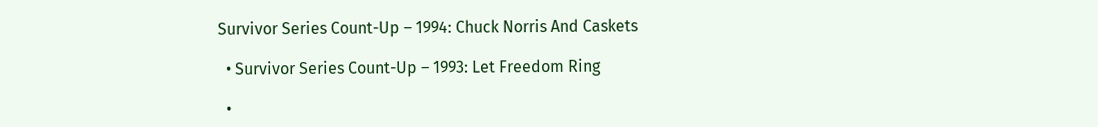Survivor Series Count-Up – 1994: Chuck Norris And Caskets

  • Survivor Series Count-Up – 1993: Let Freedom Ring

  •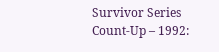Survivor Series Count-Up – 1992: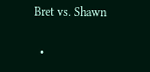Bret vs. Shawn

  •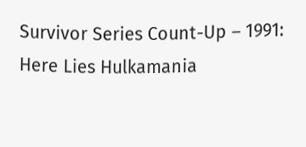Survivor Series Count-Up – 1991: Here Lies Hulkamania